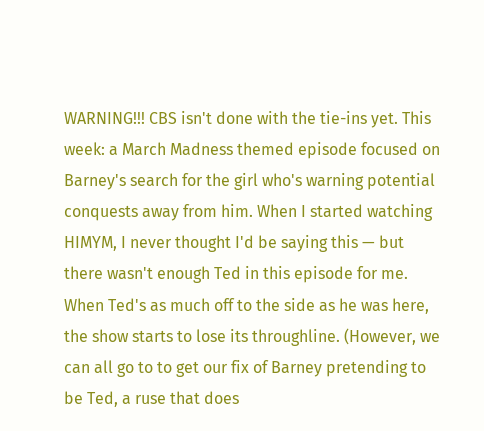WARNING!!! CBS isn't done with the tie-ins yet. This week: a March Madness themed episode focused on Barney's search for the girl who's warning potential conquests away from him. When I started watching HIMYM, I never thought I'd be saying this — but there wasn't enough Ted in this episode for me. When Ted's as much off to the side as he was here, the show starts to lose its throughline. (However, we can all go to to get our fix of Barney pretending to be Ted, a ruse that does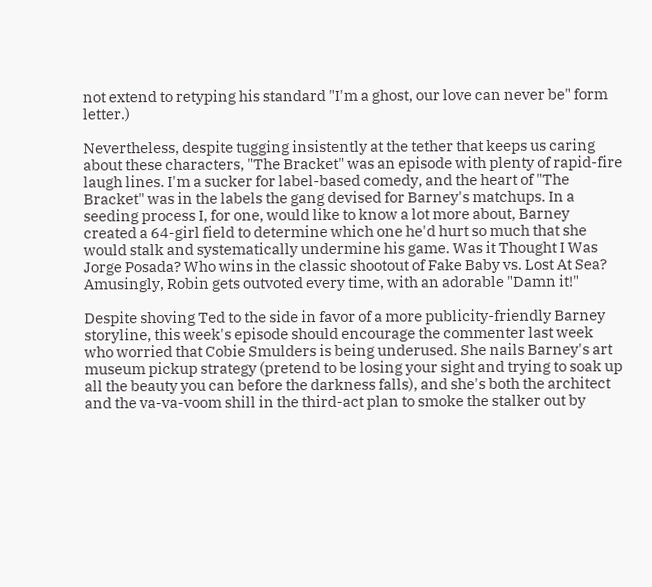not extend to retyping his standard "I'm a ghost, our love can never be" form letter.)

Nevertheless, despite tugging insistently at the tether that keeps us caring about these characters, "The Bracket" was an episode with plenty of rapid-fire laugh lines. I'm a sucker for label-based comedy, and the heart of "The Bracket" was in the labels the gang devised for Barney's matchups. In a seeding process I, for one, would like to know a lot more about, Barney created a 64-girl field to determine which one he'd hurt so much that she would stalk and systematically undermine his game. Was it Thought I Was Jorge Posada? Who wins in the classic shootout of Fake Baby vs. Lost At Sea? Amusingly, Robin gets outvoted every time, with an adorable "Damn it!"

Despite shoving Ted to the side in favor of a more publicity-friendly Barney storyline, this week's episode should encourage the commenter last week who worried that Cobie Smulders is being underused. She nails Barney's art museum pickup strategy (pretend to be losing your sight and trying to soak up all the beauty you can before the darkness falls), and she's both the architect and the va-va-voom shill in the third-act plan to smoke the stalker out by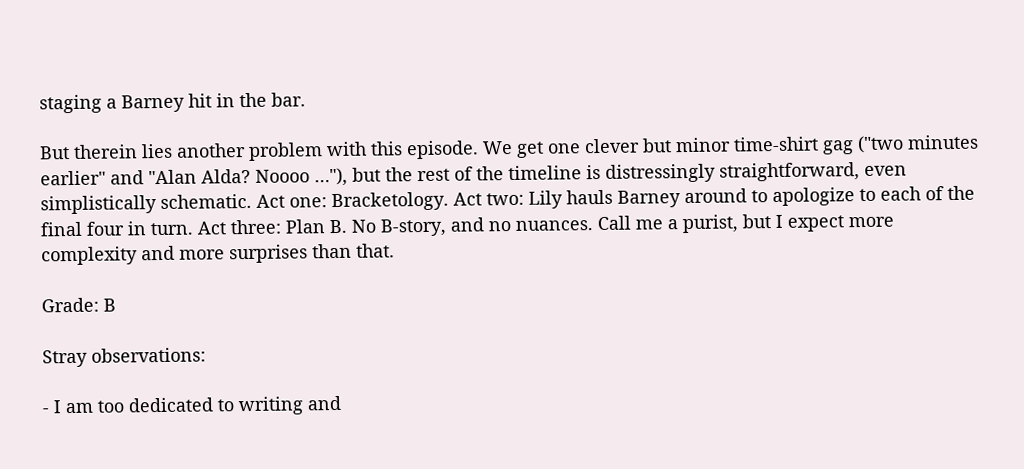staging a Barney hit in the bar.

But therein lies another problem with this episode. We get one clever but minor time-shirt gag ("two minutes earlier" and "Alan Alda? Noooo …"), but the rest of the timeline is distressingly straightforward, even simplistically schematic. Act one: Bracketology. Act two: Lily hauls Barney around to apologize to each of the final four in turn. Act three: Plan B. No B-story, and no nuances. Call me a purist, but I expect more complexity and more surprises than that.

Grade: B

Stray observations:

- I am too dedicated to writing and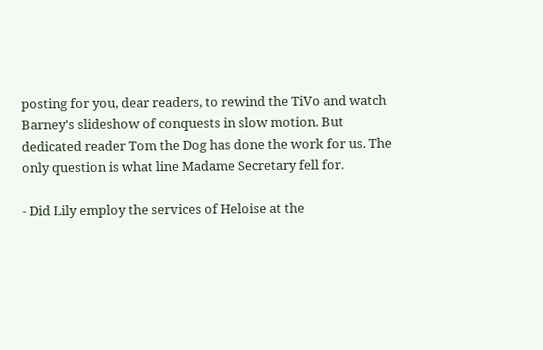posting for you, dear readers, to rewind the TiVo and watch Barney's slideshow of conquests in slow motion. But dedicated reader Tom the Dog has done the work for us. The only question is what line Madame Secretary fell for.

- Did Lily employ the services of Heloise at the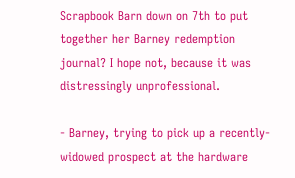Scrapbook Barn down on 7th to put together her Barney redemption journal? I hope not, because it was distressingly unprofessional.

- Barney, trying to pick up a recently-widowed prospect at the hardware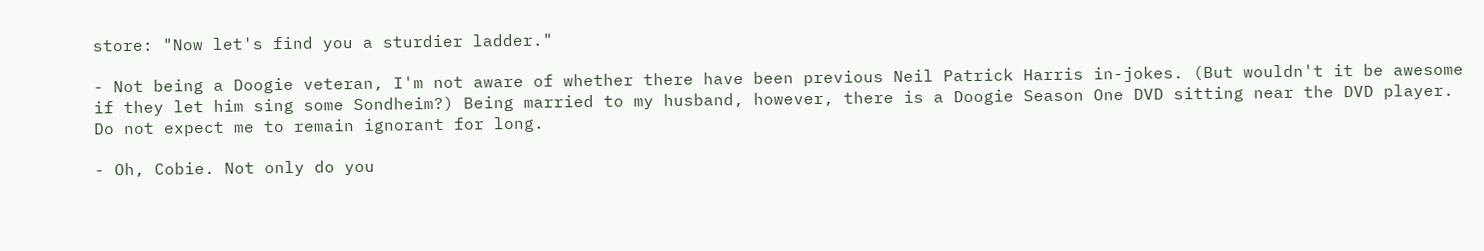store: "Now let's find you a sturdier ladder."

- Not being a Doogie veteran, I'm not aware of whether there have been previous Neil Patrick Harris in-jokes. (But wouldn't it be awesome if they let him sing some Sondheim?) Being married to my husband, however, there is a Doogie Season One DVD sitting near the DVD player. Do not expect me to remain ignorant for long.

- Oh, Cobie. Not only do you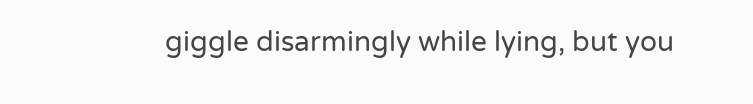giggle disarmingly while lying, but you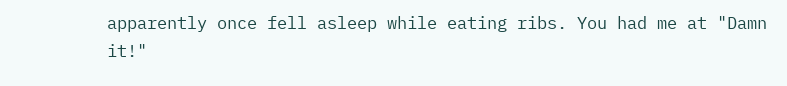apparently once fell asleep while eating ribs. You had me at "Damn it!"